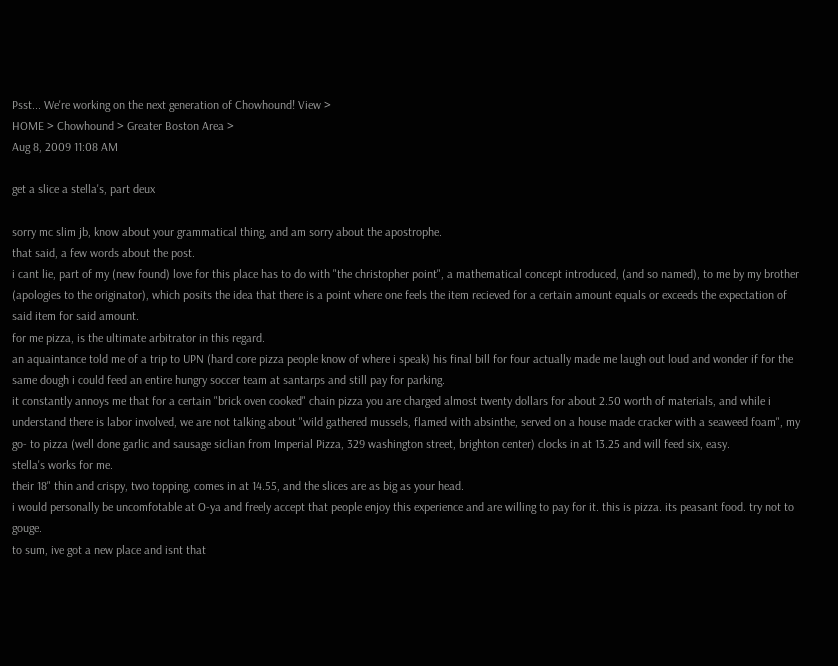Psst... We're working on the next generation of Chowhound! View >
HOME > Chowhound > Greater Boston Area >
Aug 8, 2009 11:08 AM

get a slice a stella's, part deux

sorry mc slim jb, know about your grammatical thing, and am sorry about the apostrophe.
that said, a few words about the post.
i cant lie, part of my (new found) love for this place has to do with "the christopher point", a mathematical concept introduced, (and so named), to me by my brother (apologies to the originator), which posits the idea that there is a point where one feels the item recieved for a certain amount equals or exceeds the expectation of said item for said amount.
for me pizza, is the ultimate arbitrator in this regard.
an aquaintance told me of a trip to UPN (hard core pizza people know of where i speak) his final bill for four actually made me laugh out loud and wonder if for the same dough i could feed an entire hungry soccer team at santarps and still pay for parking.
it constantly annoys me that for a certain "brick oven cooked" chain pizza you are charged almost twenty dollars for about 2.50 worth of materials, and while i understand there is labor involved, we are not talking about "wild gathered mussels, flamed with absinthe, served on a house made cracker with a seaweed foam", my go- to pizza (well done garlic and sausage siclian from Imperial Pizza, 329 washington street, brighton center) clocks in at 13.25 and will feed six, easy.
stella's works for me.
their 18" thin and crispy, two topping, comes in at 14.55, and the slices are as big as your head.
i would personally be uncomfotable at O-ya and freely accept that people enjoy this experience and are willing to pay for it. this is pizza. its peasant food. try not to gouge.
to sum, ive got a new place and isnt that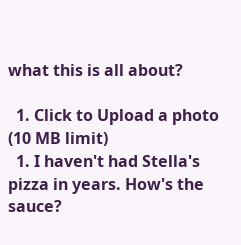what this is all about?

  1. Click to Upload a photo (10 MB limit)
  1. I haven't had Stella's pizza in years. How's the sauce?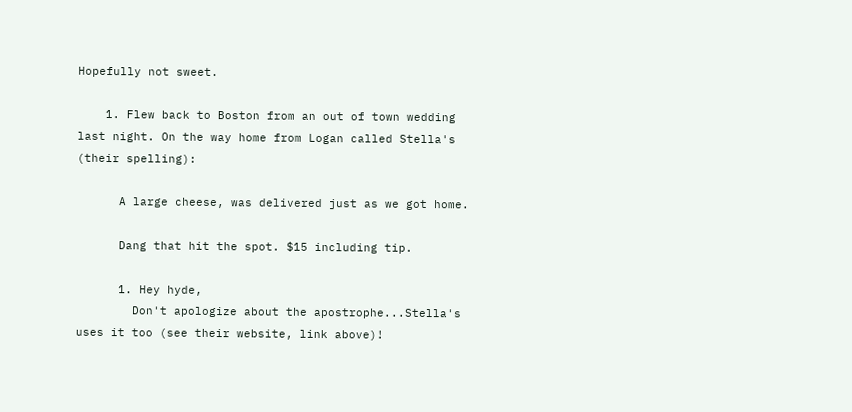Hopefully not sweet.

    1. Flew back to Boston from an out of town wedding last night. On the way home from Logan called Stella's (their spelling):

      A large cheese, was delivered just as we got home.

      Dang that hit the spot. $15 including tip.

      1. Hey hyde,
        Don't apologize about the apostrophe...Stella's uses it too (see their website, link above)!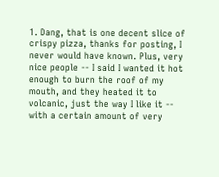1. Dang, that is one decent slice of crispy pizza, thanks for posting, I never would have known. Plus, very nice people -- I said I wanted it hot enough to burn the roof of my mouth, and they heated it to volcanic, just the way I like it -- with a certain amount of very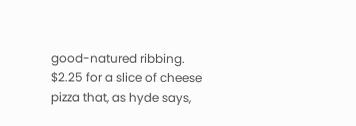good-natured ribbing. $2.25 for a slice of cheese pizza that, as hyde says,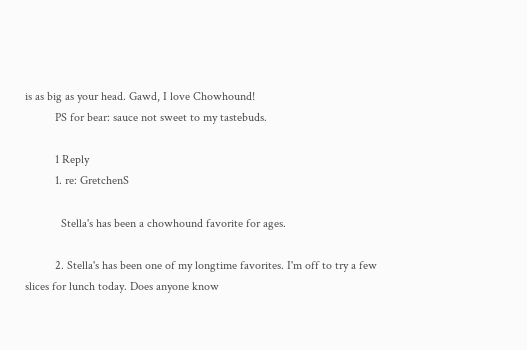is as big as your head. Gawd, I love Chowhound!
          PS for bear: sauce not sweet to my tastebuds.

          1 Reply
          1. re: GretchenS

            Stella's has been a chowhound favorite for ages.

          2. Stella's has been one of my longtime favorites. I'm off to try a few slices for lunch today. Does anyone know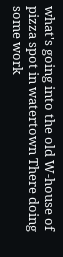what's going into the old W-house of pizza spot in watertown There doing some work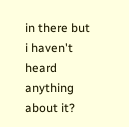in there but i haven't heard anything about it?